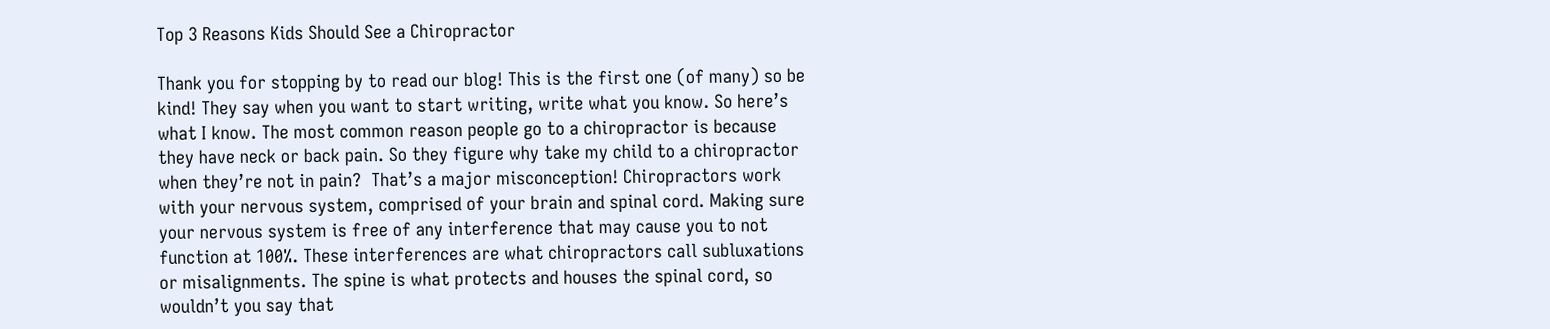Top 3 Reasons Kids Should See a Chiropractor

Thank you for stopping by to read our blog! This is the first one (of many) so be kind! They say when you want to start writing, write what you know. So here’s what I know. The most common reason people go to a chiropractor is because they have neck or back pain. So they figure why take my child to a chiropractor when they’re not in pain?  That’s a major misconception! Chiropractors work with your nervous system, comprised of your brain and spinal cord. Making sure your nervous system is free of any interference that may cause you to not function at 100%. These interferences are what chiropractors call subluxations or misalignments. The spine is what protects and houses the spinal cord, so wouldn’t you say that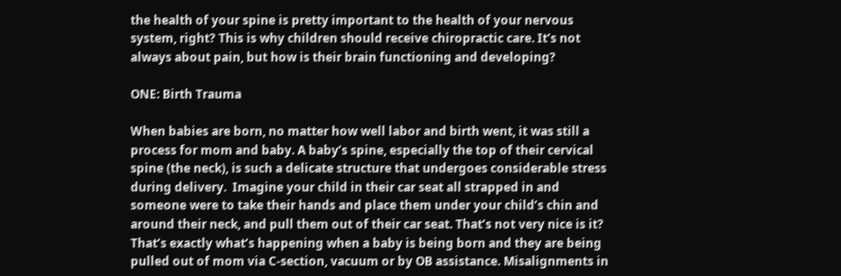the health of your spine is pretty important to the health of your nervous system, right? This is why children should receive chiropractic care. It’s not always about pain, but how is their brain functioning and developing?

ONE: Birth Trauma

When babies are born, no matter how well labor and birth went, it was still a process for mom and baby. A baby’s spine, especially the top of their cervical spine (the neck), is such a delicate structure that undergoes considerable stress during delivery.  Imagine your child in their car seat all strapped in and someone were to take their hands and place them under your child’s chin and around their neck, and pull them out of their car seat. That’s not very nice is it? That’s exactly what’s happening when a baby is being born and they are being pulled out of mom via C-section, vacuum or by OB assistance. Misalignments in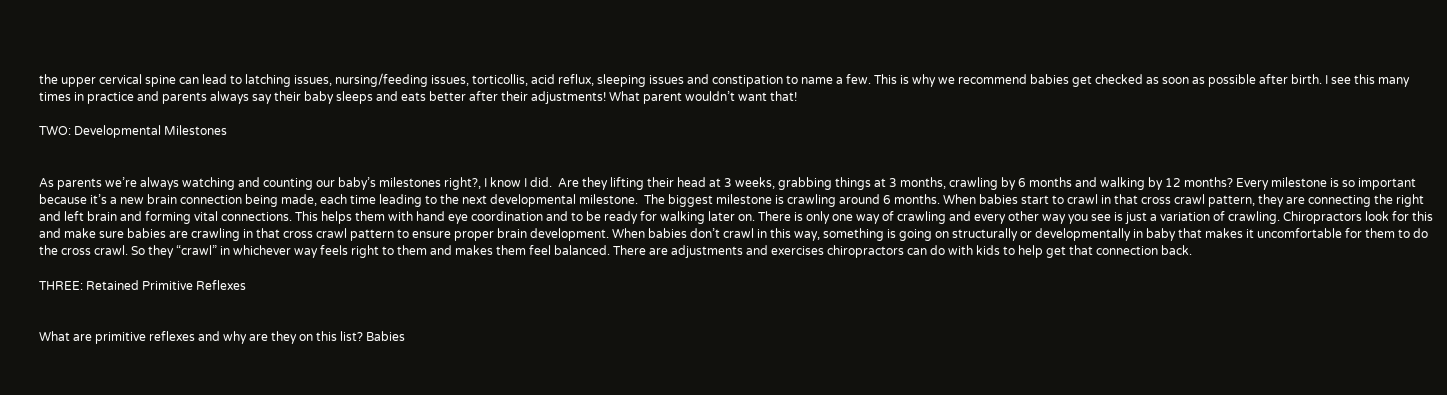the upper cervical spine can lead to latching issues, nursing/feeding issues, torticollis, acid reflux, sleeping issues and constipation to name a few. This is why we recommend babies get checked as soon as possible after birth. I see this many times in practice and parents always say their baby sleeps and eats better after their adjustments! What parent wouldn’t want that!

TWO: Developmental Milestones


As parents we’re always watching and counting our baby’s milestones right?, I know I did.  Are they lifting their head at 3 weeks, grabbing things at 3 months, crawling by 6 months and walking by 12 months? Every milestone is so important because it’s a new brain connection being made, each time leading to the next developmental milestone.  The biggest milestone is crawling around 6 months. When babies start to crawl in that cross crawl pattern, they are connecting the right and left brain and forming vital connections. This helps them with hand eye coordination and to be ready for walking later on. There is only one way of crawling and every other way you see is just a variation of crawling. Chiropractors look for this and make sure babies are crawling in that cross crawl pattern to ensure proper brain development. When babies don’t crawl in this way, something is going on structurally or developmentally in baby that makes it uncomfortable for them to do the cross crawl. So they “crawl” in whichever way feels right to them and makes them feel balanced. There are adjustments and exercises chiropractors can do with kids to help get that connection back.

THREE: Retained Primitive Reflexes


What are primitive reflexes and why are they on this list? Babies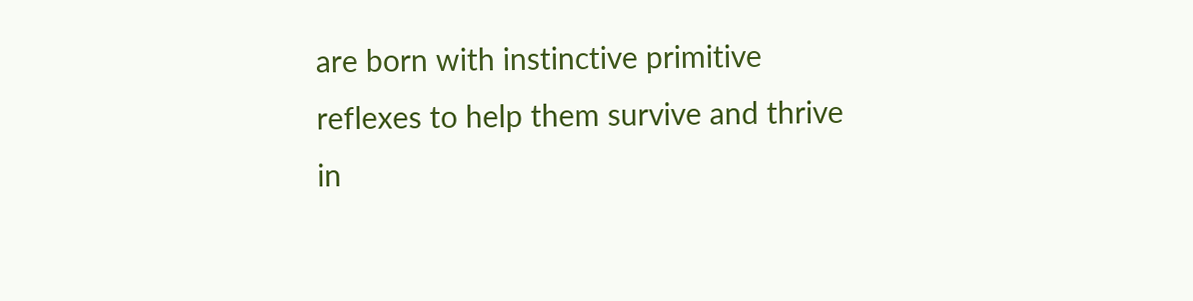are born with instinctive primitive reflexes to help them survive and thrive in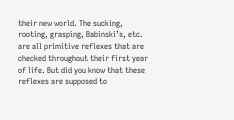their new world. The sucking, rooting, grasping, Babinski’s, etc. are all primitive reflexes that are checked throughout their first year of life. But did you know that these reflexes are supposed to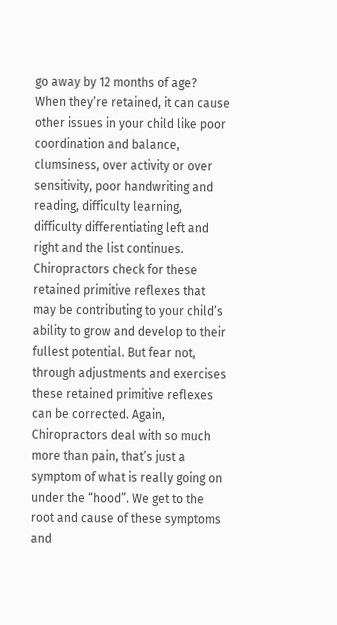go away by 12 months of age? When they’re retained, it can cause other issues in your child like poor coordination and balance, clumsiness, over activity or over sensitivity, poor handwriting and reading, difficulty learning, difficulty differentiating left and right and the list continues. Chiropractors check for these retained primitive reflexes that may be contributing to your child’s ability to grow and develop to their fullest potential. But fear not, through adjustments and exercises these retained primitive reflexes can be corrected. Again, Chiropractors deal with so much more than pain, that’s just a symptom of what is really going on under the “hood”. We get to the root and cause of these symptoms and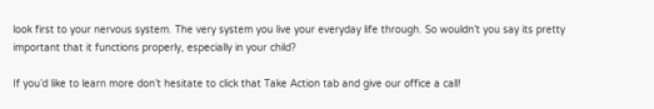look first to your nervous system. The very system you live your everyday life through. So wouldn’t you say its pretty important that it functions properly, especially in your child?

If you’d like to learn more don’t hesitate to click that Take Action tab and give our office a call!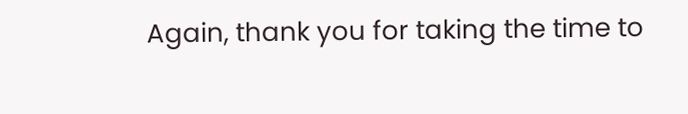Again, thank you for taking the time to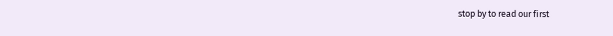stop by to read our first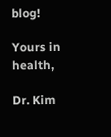blog!

Yours in health,

Dr. Kim